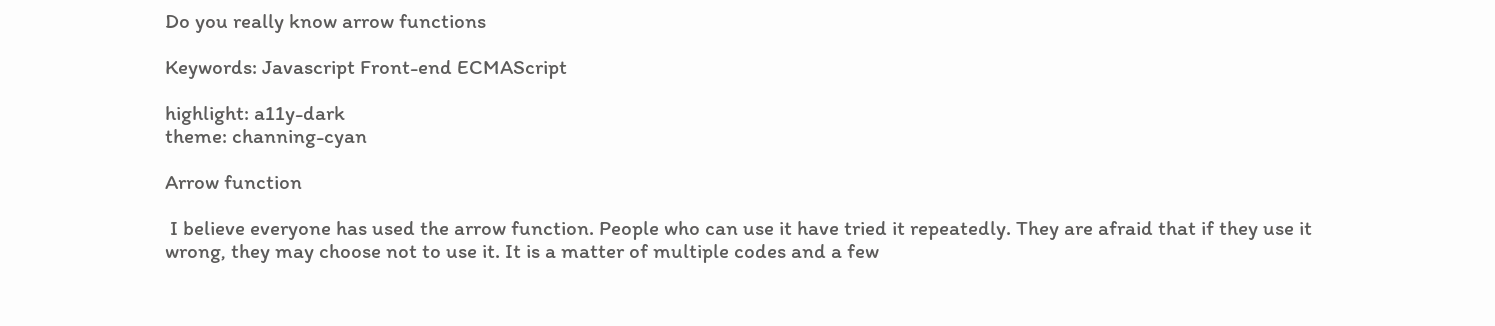Do you really know arrow functions

Keywords: Javascript Front-end ECMAScript

highlight: a11y-dark
theme: channing-cyan

Arrow function

 I believe everyone has used the arrow function. People who can use it have tried it repeatedly. They are afraid that if they use it wrong, they may choose not to use it. It is a matter of multiple codes and a few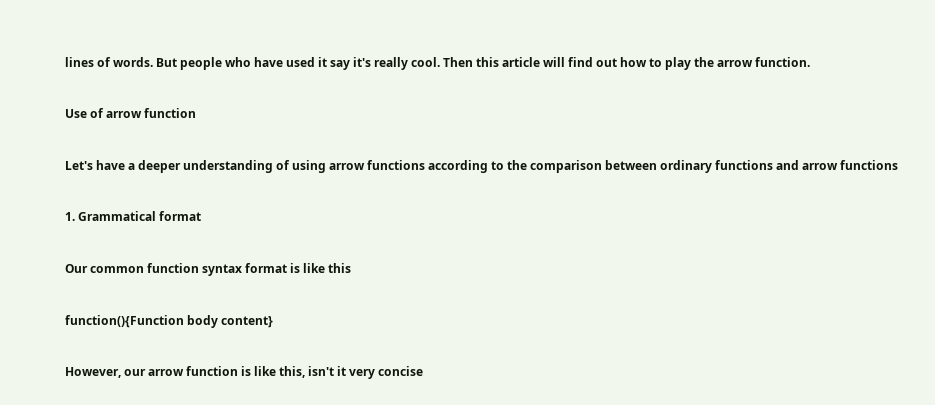lines of words. But people who have used it say it's really cool. Then this article will find out how to play the arrow function.

Use of arrow function

Let's have a deeper understanding of using arrow functions according to the comparison between ordinary functions and arrow functions

1. Grammatical format

Our common function syntax format is like this

function(){Function body content}

However, our arrow function is like this, isn't it very concise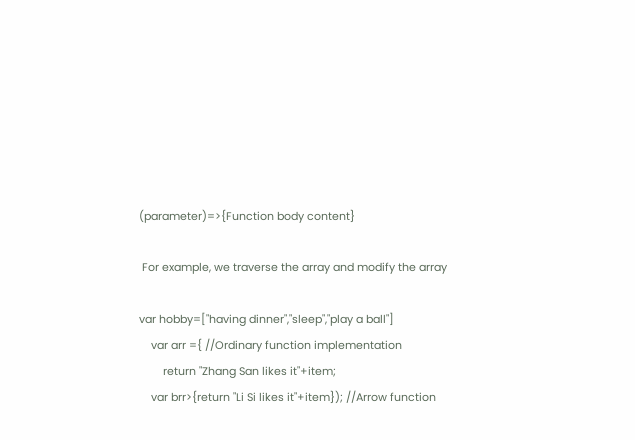(parameter)=>{Function body content}

 For example, we traverse the array and modify the array

var hobby=["having dinner","sleep","play a ball"]
    var arr ={ //Ordinary function implementation
        return "Zhang San likes it"+item;
    var brr>{return "Li Si likes it"+item}); //Arrow function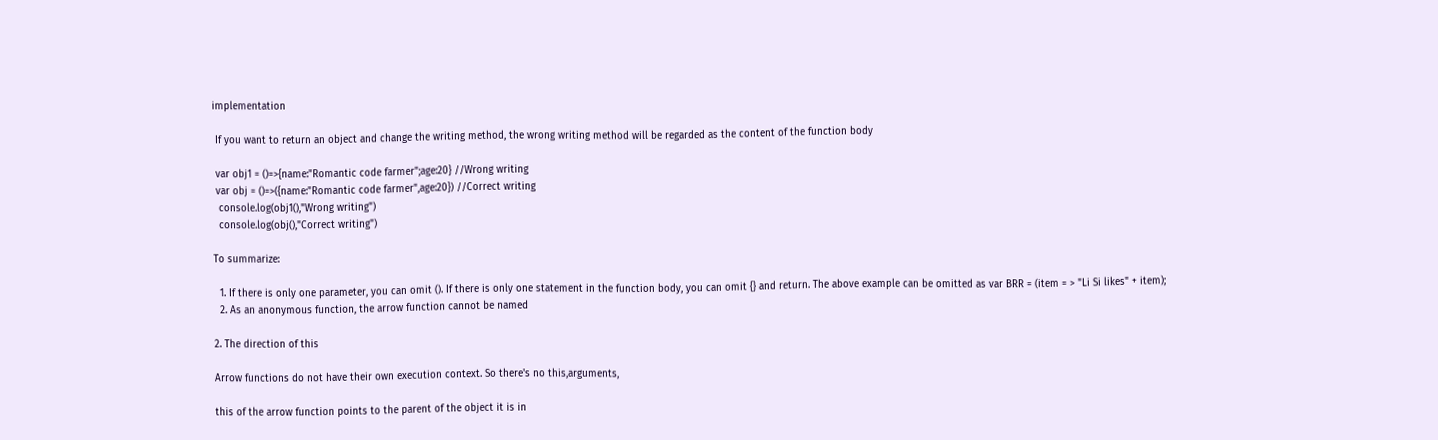implementation

 If you want to return an object and change the writing method, the wrong writing method will be regarded as the content of the function body

 var obj1 = ()=>{name:"Romantic code farmer";age:20} //Wrong writing
 var obj = ()=>({name:"Romantic code farmer",age:20}) //Correct writing
  console.log(obj1(),"Wrong writing")
  console.log(obj(),"Correct writing")

To summarize:

  1. If there is only one parameter, you can omit (). If there is only one statement in the function body, you can omit {} and return. The above example can be omitted as var BRR = (item = > "Li Si likes" + item);
  2. As an anonymous function, the arrow function cannot be named

2. The direction of this

Arrow functions do not have their own execution context. So there's no this,arguments,

this of the arrow function points to the parent of the object it is in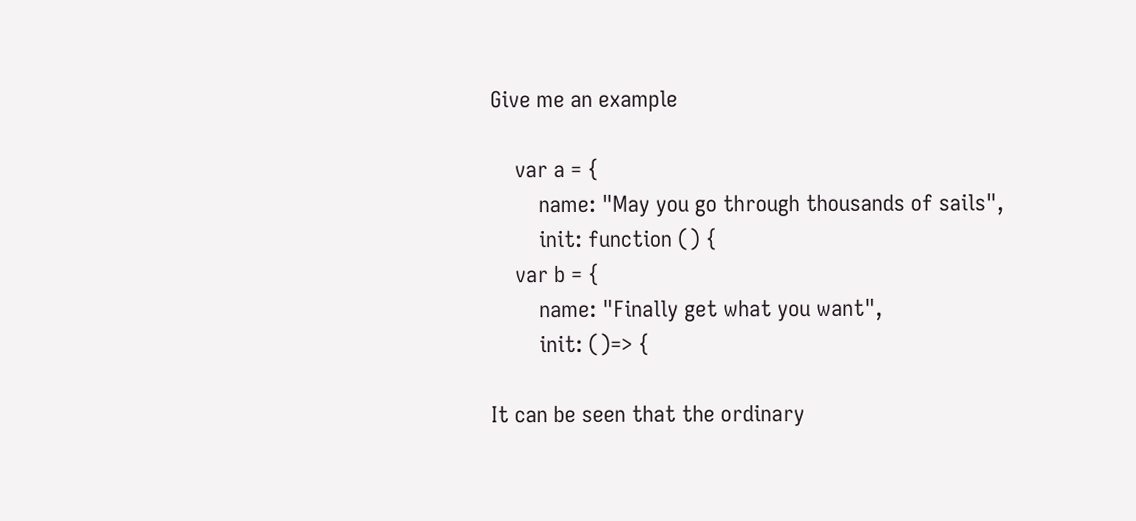Give me an example

    var a = {
        name: "May you go through thousands of sails",
        init: function () {
    var b = {
        name: "Finally get what you want",
        init: ()=> {

It can be seen that the ordinary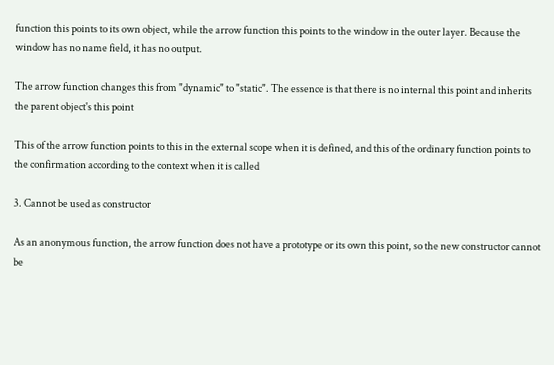function this points to its own object, while the arrow function this points to the window in the outer layer. Because the window has no name field, it has no output.

The arrow function changes this from "dynamic" to "static". The essence is that there is no internal this point and inherits the parent object's this point

This of the arrow function points to this in the external scope when it is defined, and this of the ordinary function points to the confirmation according to the context when it is called

3. Cannot be used as constructor

As an anonymous function, the arrow function does not have a prototype or its own this point, so the new constructor cannot be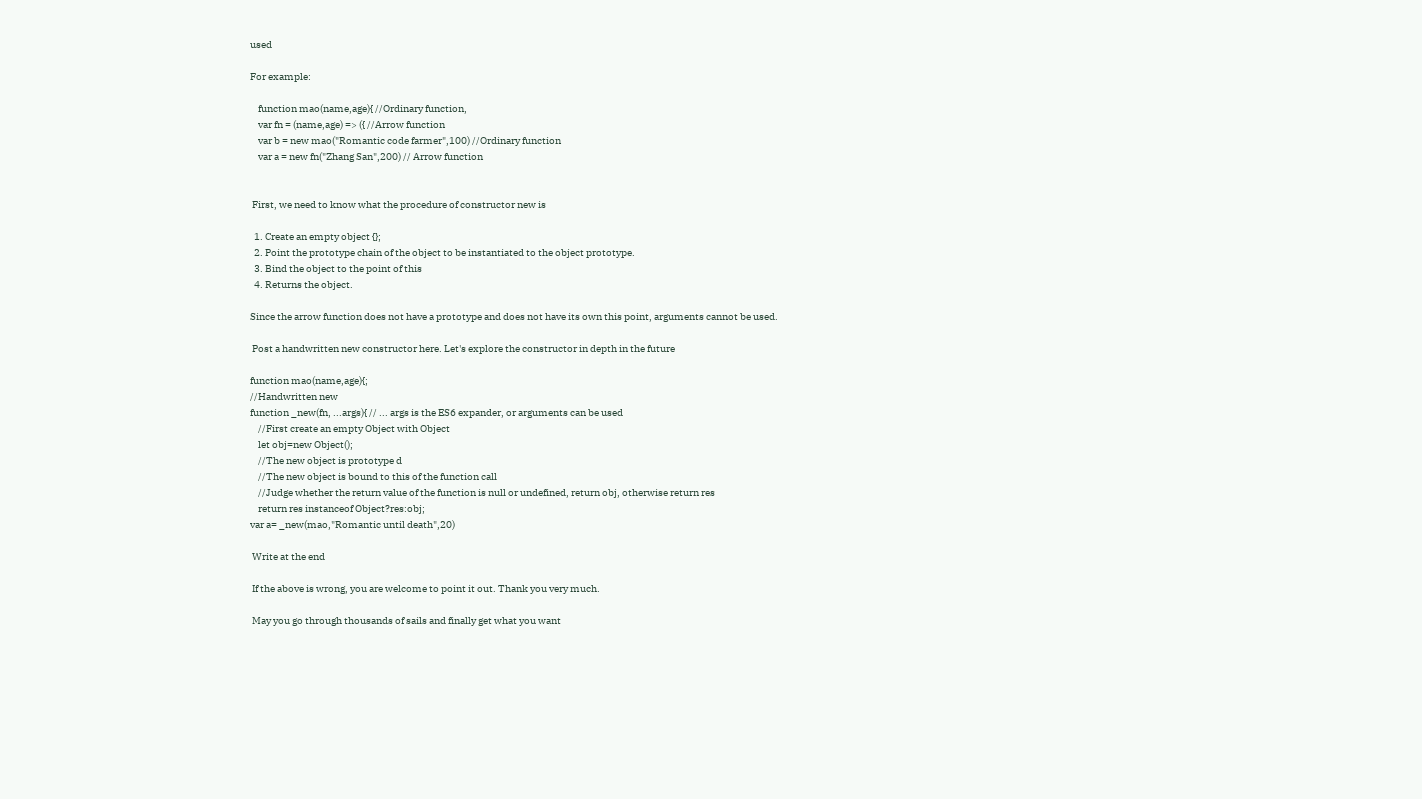used

For example:

    function mao(name,age){ //Ordinary function,
    var fn = (name,age) => ({ //Arrow function
    var b = new mao("Romantic code farmer",100) //Ordinary function
    var a = new fn("Zhang San",200) // Arrow function


 First, we need to know what the procedure of constructor new is

  1. Create an empty object {};
  2. Point the prototype chain of the object to be instantiated to the object prototype.
  3. Bind the object to the point of this
  4. Returns the object.

Since the arrow function does not have a prototype and does not have its own this point, arguments cannot be used.

 Post a handwritten new constructor here. Let's explore the constructor in depth in the future

function mao(name,age){;
//Handwritten new
function _new(fn, ...args){ // ... args is the ES6 expander, or arguments can be used
    //First create an empty Object with Object
    let obj=new Object();
    //The new object is prototype d
    //The new object is bound to this of the function call
    //Judge whether the return value of the function is null or undefined, return obj, otherwise return res
    return res instanceof Object?res:obj;
var a= _new(mao,"Romantic until death",20)

 Write at the end

 If the above is wrong, you are welcome to point it out. Thank you very much.

 May you go through thousands of sails and finally get what you want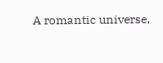A romantic universe,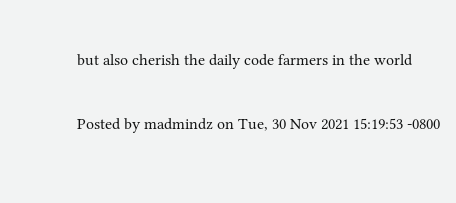but also cherish the daily code farmers in the world

Posted by madmindz on Tue, 30 Nov 2021 15:19:53 -0800